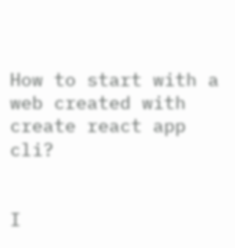How to start with a web created with create react app cli?


I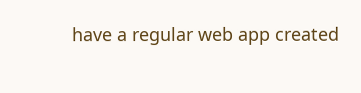have a regular web app created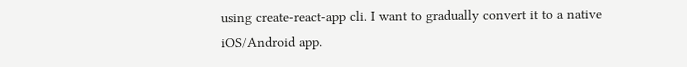using create-react-app cli. I want to gradually convert it to a native iOS/Android app.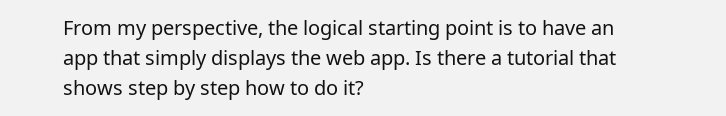From my perspective, the logical starting point is to have an app that simply displays the web app. Is there a tutorial that shows step by step how to do it?